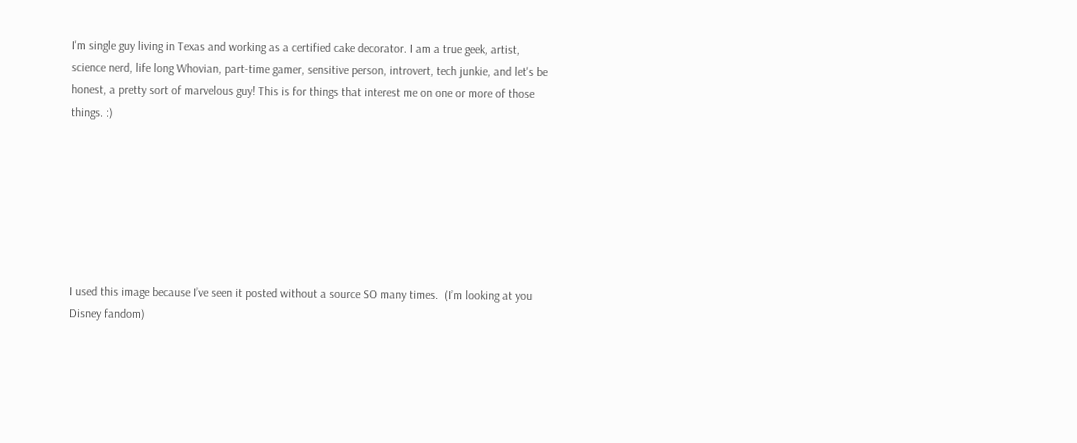I'm single guy living in Texas and working as a certified cake decorator. I am a true geek, artist, science nerd, life long Whovian, part-time gamer, sensitive person, introvert, tech junkie, and let's be honest, a pretty sort of marvelous guy! This is for things that interest me on one or more of those things. :)







I used this image because I’ve seen it posted without a source SO many times.  (I’m looking at you Disney fandom)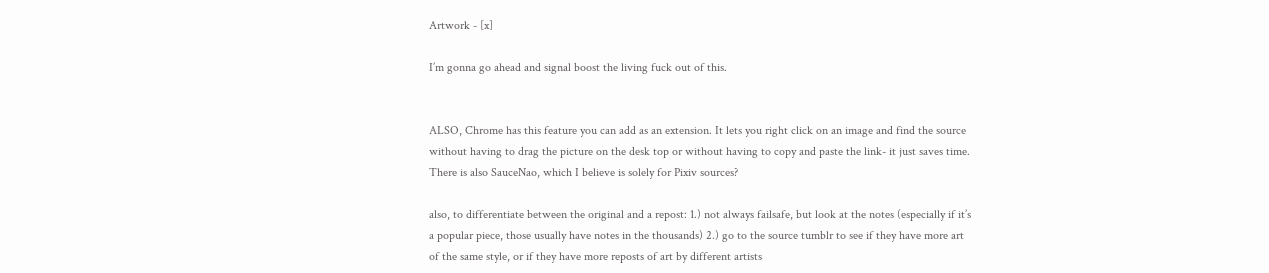Artwork - [x]

I’m gonna go ahead and signal boost the living fuck out of this.


ALSO, Chrome has this feature you can add as an extension. It lets you right click on an image and find the source without having to drag the picture on the desk top or without having to copy and paste the link- it just saves time. There is also SauceNao, which I believe is solely for Pixiv sources?

also, to differentiate between the original and a repost: 1.) not always failsafe, but look at the notes (especially if it’s a popular piece, those usually have notes in the thousands) 2.) go to the source tumblr to see if they have more art of the same style, or if they have more reposts of art by different artists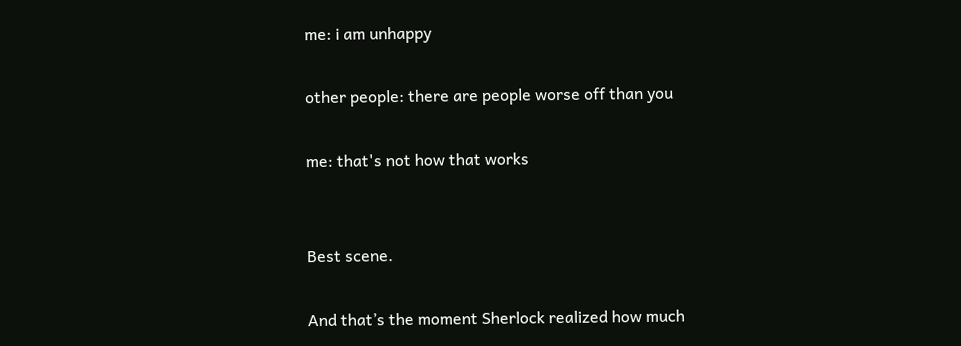me: i am unhappy

other people: there are people worse off than you

me: that's not how that works


Best scene.

And that’s the moment Sherlock realized how much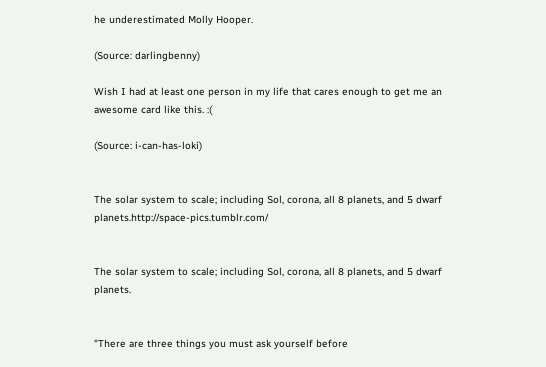he underestimated Molly Hooper.

(Source: darlingbenny)

Wish I had at least one person in my life that cares enough to get me an awesome card like this. :(

(Source: i-can-has-loki)


The solar system to scale; including Sol, corona, all 8 planets, and 5 dwarf planets.http://space-pics.tumblr.com/


The solar system to scale; including Sol, corona, all 8 planets, and 5 dwarf planets.


"There are three things you must ask yourself before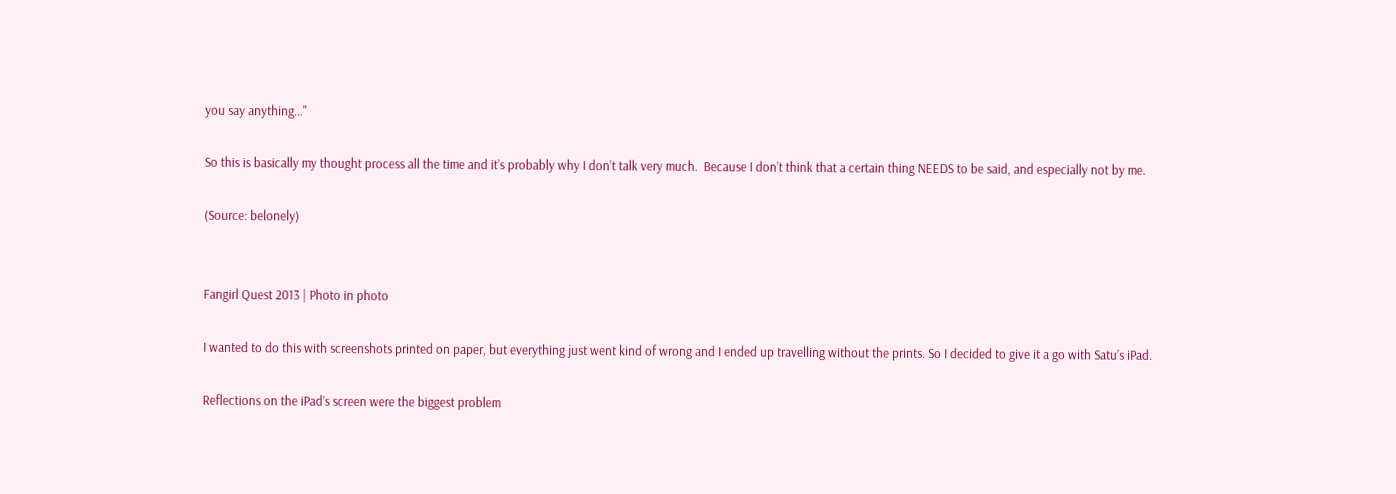you say anything…"

So this is basically my thought process all the time and it’s probably why I don’t talk very much.  Because I don’t think that a certain thing NEEDS to be said, and especially not by me.

(Source: belonely)


Fangirl Quest 2013 | Photo in photo

I wanted to do this with screenshots printed on paper, but everything just went kind of wrong and I ended up travelling without the prints. So I decided to give it a go with Satu’s iPad.

Reflections on the iPad’s screen were the biggest problem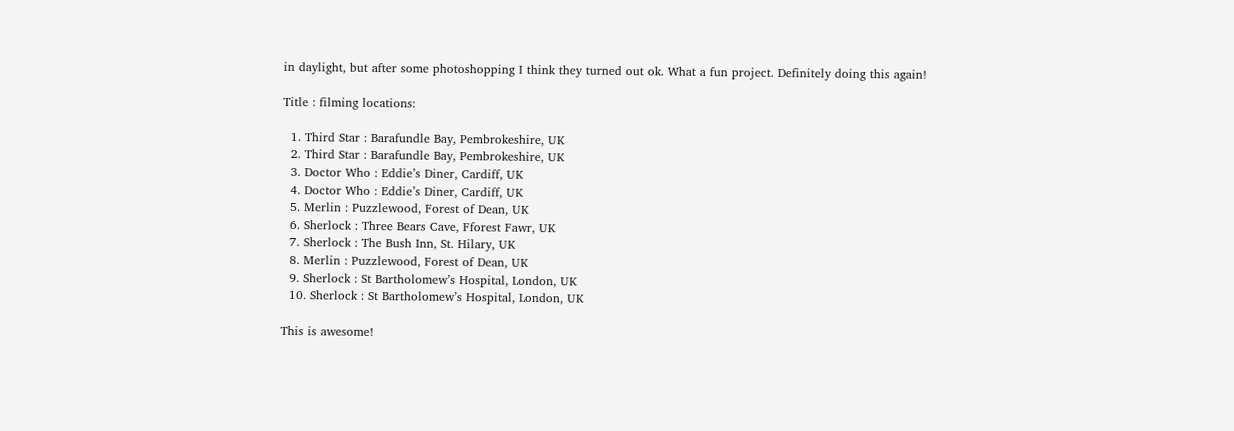in daylight, but after some photoshopping I think they turned out ok. What a fun project. Definitely doing this again!

Title : filming locations:

  1. Third Star : Barafundle Bay, Pembrokeshire, UK
  2. Third Star : Barafundle Bay, Pembrokeshire, UK
  3. Doctor Who : Eddie’s Diner, Cardiff, UK
  4. Doctor Who : Eddie’s Diner, Cardiff, UK
  5. Merlin : Puzzlewood, Forest of Dean, UK
  6. Sherlock : Three Bears Cave, Fforest Fawr, UK
  7. Sherlock : The Bush Inn, St. Hilary, UK
  8. Merlin : Puzzlewood, Forest of Dean, UK
  9. Sherlock : St Bartholomew’s Hospital, London, UK
  10. Sherlock : St Bartholomew’s Hospital, London, UK

This is awesome!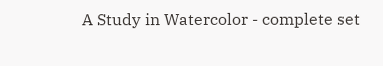A Study in Watercolor - complete set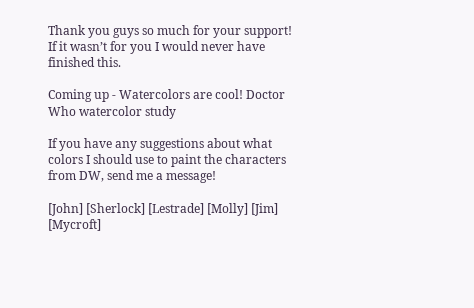Thank you guys so much for your support! If it wasn’t for you I would never have finished this.

Coming up - Watercolors are cool! Doctor Who watercolor study

If you have any suggestions about what colors I should use to paint the characters from DW, send me a message!

[John] [Sherlock] [Lestrade] [Molly] [Jim] [Mycroft]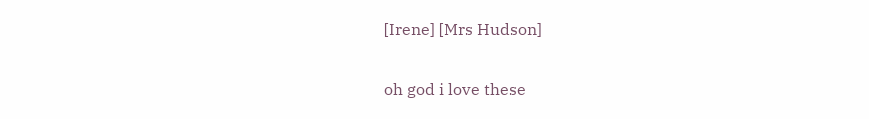[Irene] [Mrs Hudson]

oh god i love these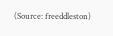(Source: freeddleston)